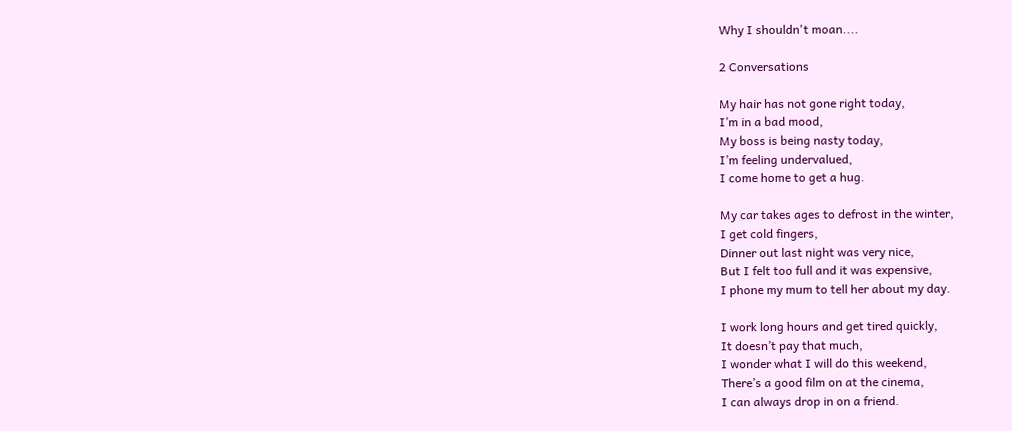Why I shouldn't moan....

2 Conversations

My hair has not gone right today,
I’m in a bad mood,
My boss is being nasty today,
I’m feeling undervalued,
I come home to get a hug.

My car takes ages to defrost in the winter,
I get cold fingers,
Dinner out last night was very nice,
But I felt too full and it was expensive,
I phone my mum to tell her about my day.

I work long hours and get tired quickly,
It doesn’t pay that much,
I wonder what I will do this weekend,
There’s a good film on at the cinema,
I can always drop in on a friend.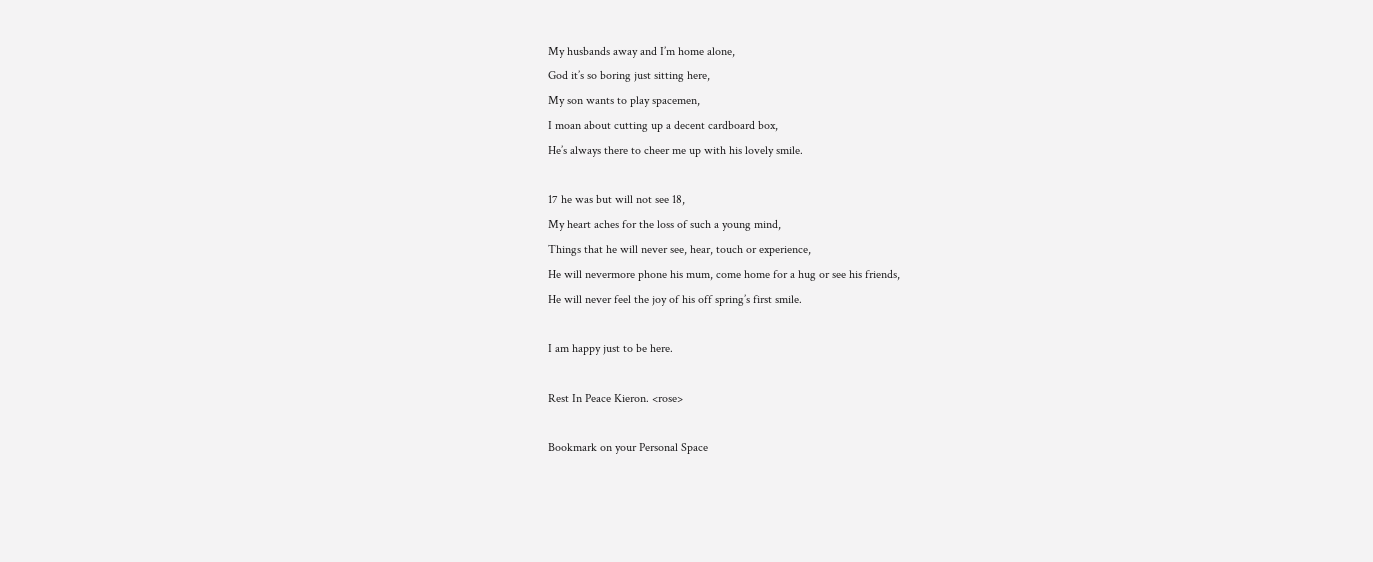My husbands away and I’m home alone,
God it’s so boring just sitting here,
My son wants to play spacemen,
I moan about cutting up a decent cardboard box,
He’s always there to cheer me up with his lovely smile.

17 he was but will not see 18,
My heart aches for the loss of such a young mind,
Things that he will never see, hear, touch or experience,
He will nevermore phone his mum, come home for a hug or see his friends,
He will never feel the joy of his off spring’s first smile.

I am happy just to be here.

Rest In Peace Kieron. <rose>

Bookmark on your Personal Space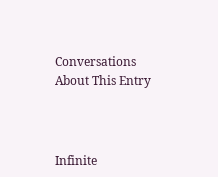Conversations About This Entry



Infinite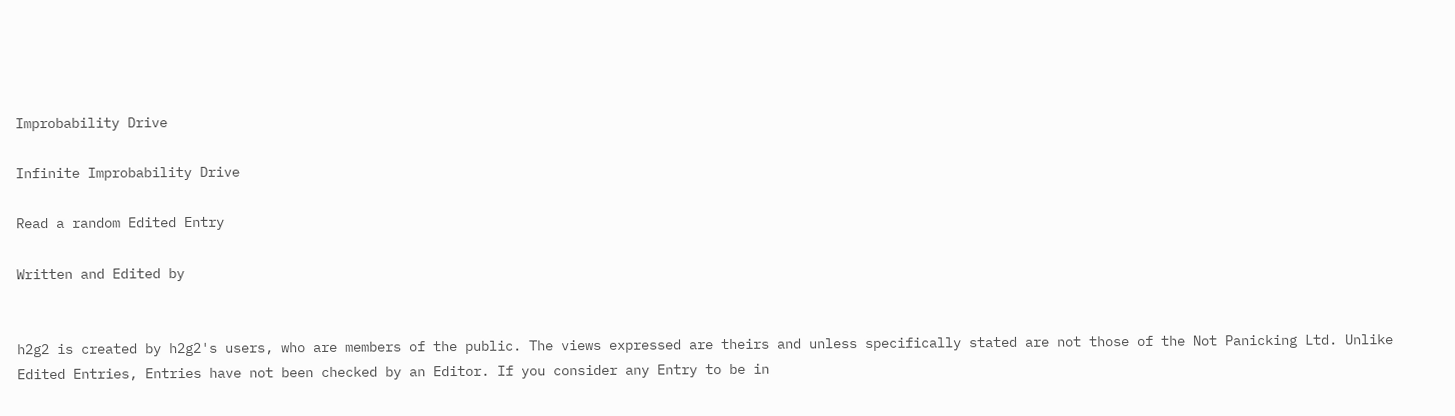Improbability Drive

Infinite Improbability Drive

Read a random Edited Entry

Written and Edited by


h2g2 is created by h2g2's users, who are members of the public. The views expressed are theirs and unless specifically stated are not those of the Not Panicking Ltd. Unlike Edited Entries, Entries have not been checked by an Editor. If you consider any Entry to be in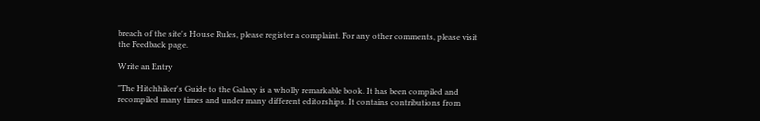breach of the site's House Rules, please register a complaint. For any other comments, please visit the Feedback page.

Write an Entry

"The Hitchhiker's Guide to the Galaxy is a wholly remarkable book. It has been compiled and recompiled many times and under many different editorships. It contains contributions from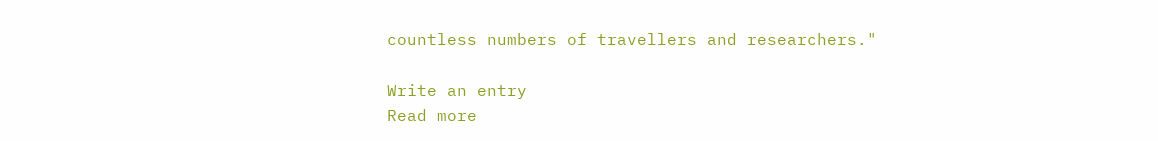countless numbers of travellers and researchers."

Write an entry
Read more